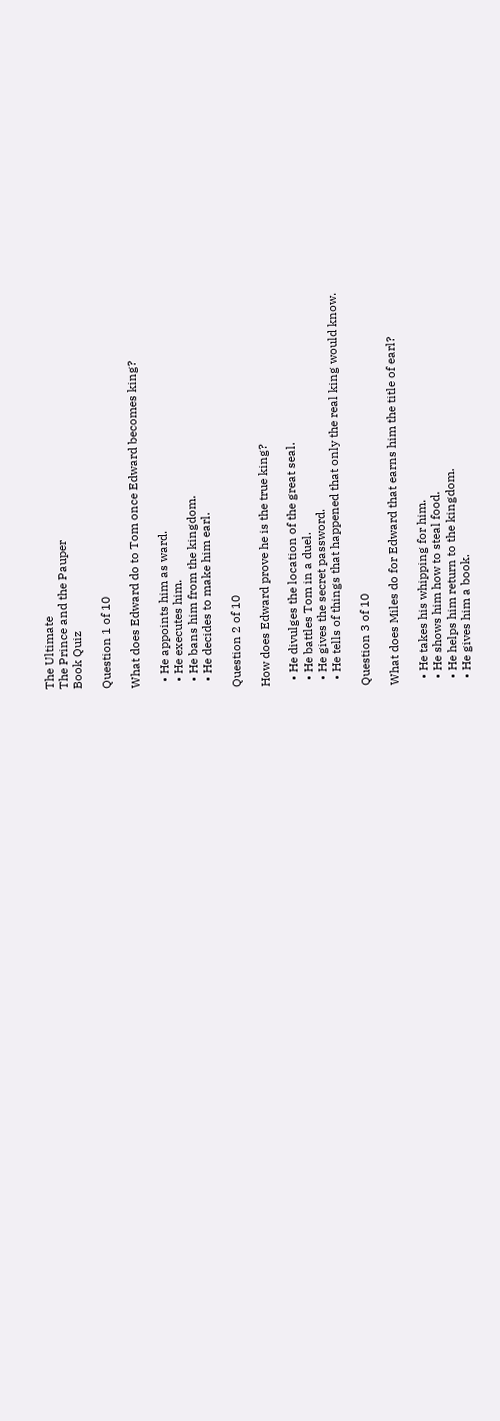The Ultimate
The Prince and the Pauper
Book Quiz

Question 1 of 10

What does Edward do to Tom once Edward becomes king?

  • He appoints him as ward.
  • He executes him.
  • He bans him from the kingdom.
  • He decides to make him earl.

Question 2 of 10

How does Edward prove he is the true king?

  • He divulges the location of the great seal.
  • He battles Tom in a duel.
  • He gives the secret password.
  • He tells of things that happened that only the real king would know.

Question 3 of 10

What does Miles do for Edward that earns him the title of earl?

  • He takes his whipping for him.
  • He shows him how to steal food.
  • He helps him return to the kingdom.
  • He gives him a book.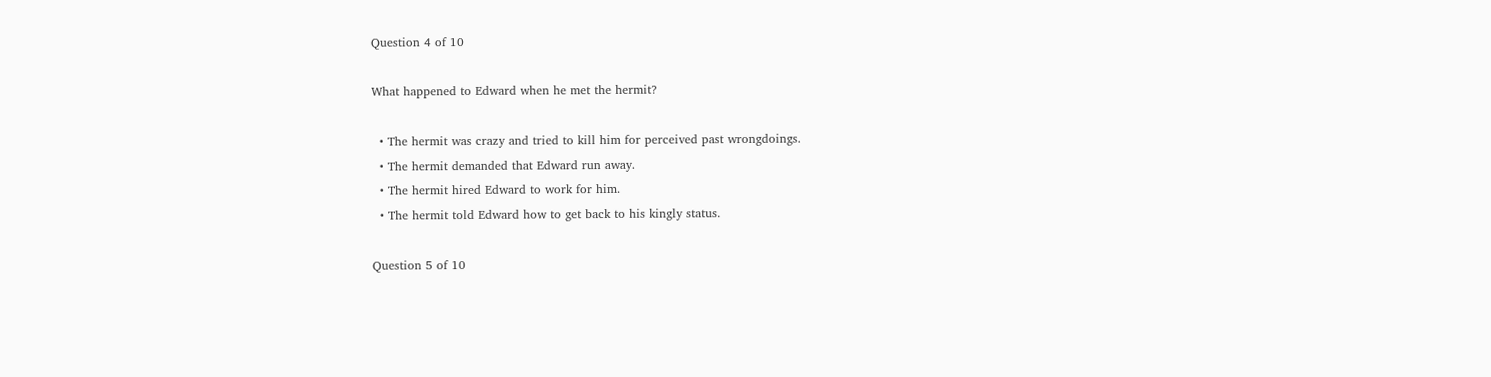Question 4 of 10

What happened to Edward when he met the hermit?

  • The hermit was crazy and tried to kill him for perceived past wrongdoings.
  • The hermit demanded that Edward run away.
  • The hermit hired Edward to work for him.
  • The hermit told Edward how to get back to his kingly status.

Question 5 of 10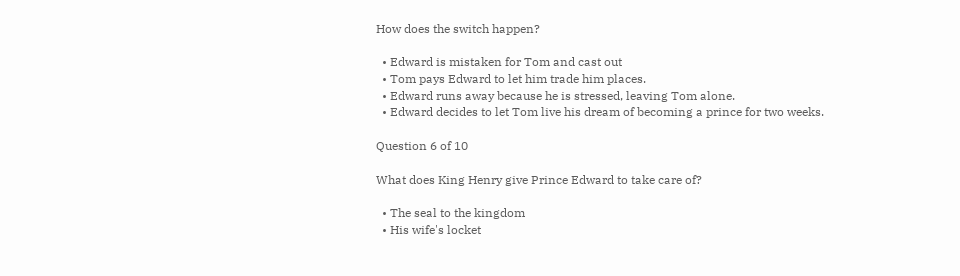How does the switch happen?

  • Edward is mistaken for Tom and cast out
  • Tom pays Edward to let him trade him places.
  • Edward runs away because he is stressed, leaving Tom alone.
  • Edward decides to let Tom live his dream of becoming a prince for two weeks.

Question 6 of 10

What does King Henry give Prince Edward to take care of?

  • The seal to the kingdom
  • His wife's locket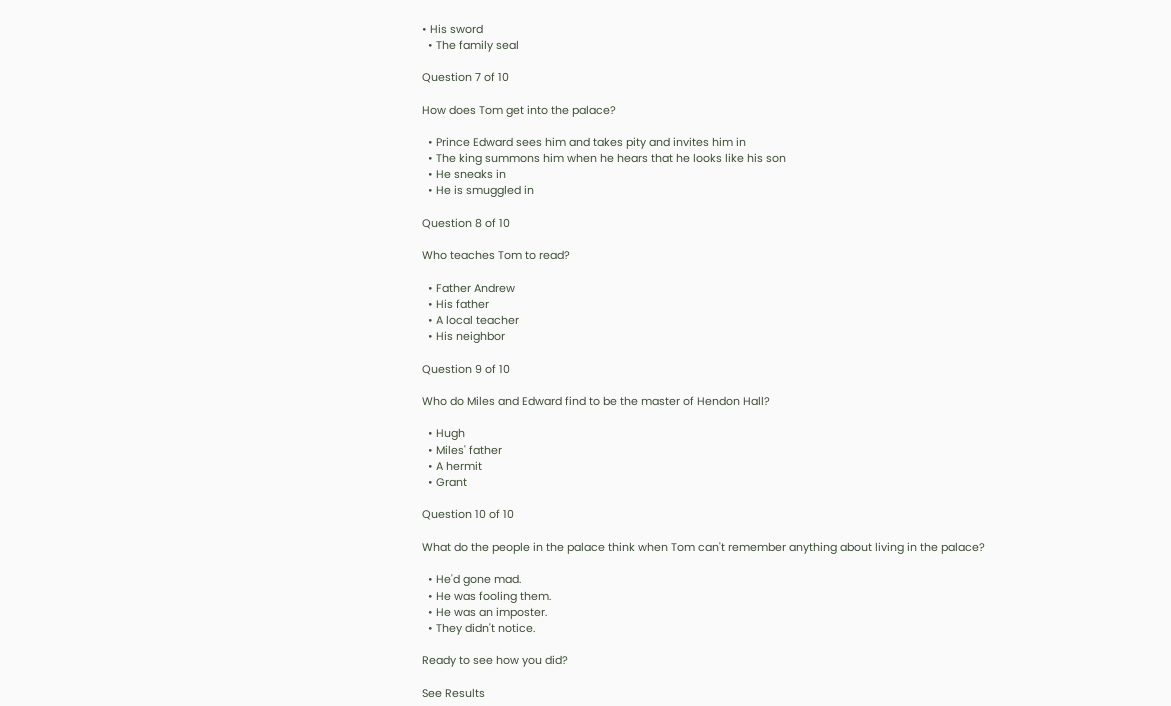• His sword
  • The family seal

Question 7 of 10

How does Tom get into the palace?

  • Prince Edward sees him and takes pity and invites him in
  • The king summons him when he hears that he looks like his son
  • He sneaks in
  • He is smuggled in

Question 8 of 10

Who teaches Tom to read?

  • Father Andrew
  • His father
  • A local teacher
  • His neighbor

Question 9 of 10

Who do Miles and Edward find to be the master of Hendon Hall?

  • Hugh
  • Miles' father
  • A hermit
  • Grant

Question 10 of 10

What do the people in the palace think when Tom can't remember anything about living in the palace?

  • He'd gone mad.
  • He was fooling them.
  • He was an imposter.
  • They didn't notice.

Ready to see how you did?

See Results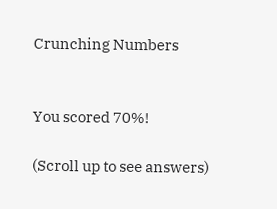Crunching Numbers


You scored 70%!

(Scroll up to see answers)